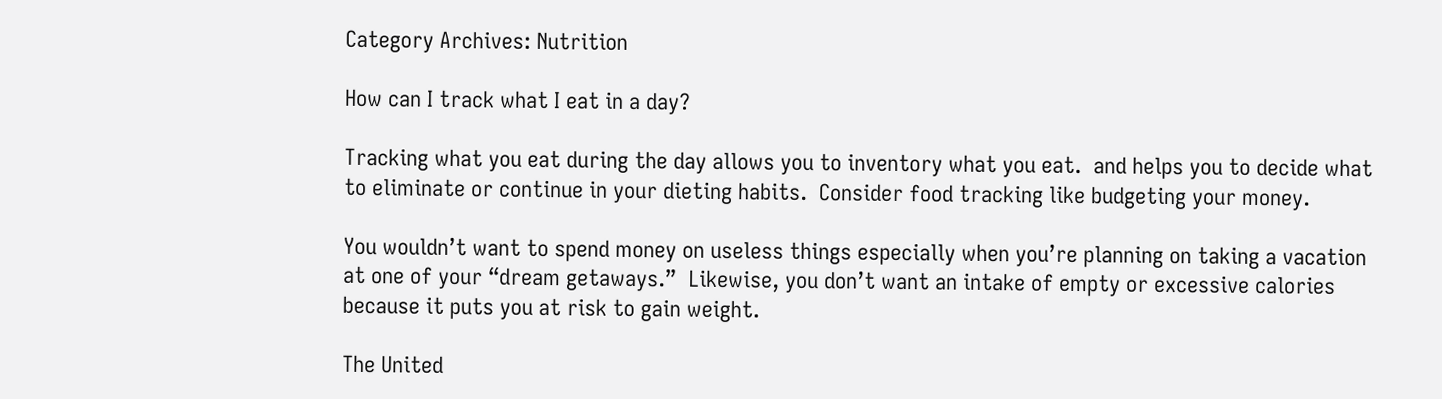Category Archives: Nutrition

How can I track what I eat in a day?

Tracking what you eat during the day allows you to inventory what you eat.  and helps you to decide what to eliminate or continue in your dieting habits.  Consider food tracking like budgeting your money.

You wouldn’t want to spend money on useless things especially when you’re planning on taking a vacation at one of your “dream getaways.”  Likewise, you don’t want an intake of empty or excessive calories because it puts you at risk to gain weight.

The United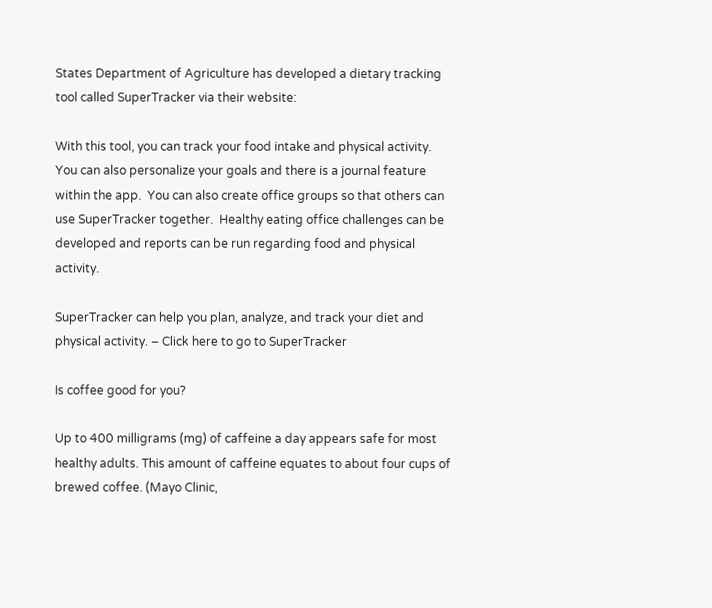States Department of Agriculture has developed a dietary tracking tool called SuperTracker via their website:

With this tool, you can track your food intake and physical activity.  You can also personalize your goals and there is a journal feature within the app.  You can also create office groups so that others can use SuperTracker together.  Healthy eating office challenges can be developed and reports can be run regarding food and physical activity.

SuperTracker can help you plan, analyze, and track your diet and physical activity. – Click here to go to SuperTracker

Is coffee good for you?

Up to 400 milligrams (mg) of caffeine a day appears safe for most healthy adults. This amount of caffeine equates to about four cups of brewed coffee. (Mayo Clinic,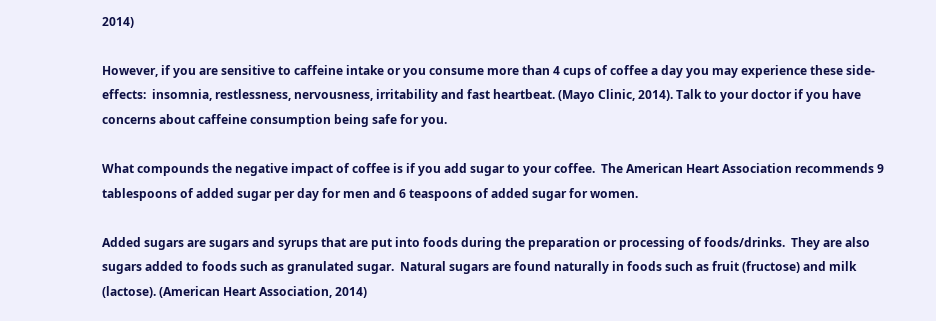2014)

However, if you are sensitive to caffeine intake or you consume more than 4 cups of coffee a day you may experience these side-effects:  insomnia, restlessness, nervousness, irritability and fast heartbeat. (Mayo Clinic, 2014). Talk to your doctor if you have concerns about caffeine consumption being safe for you.

What compounds the negative impact of coffee is if you add sugar to your coffee.  The American Heart Association recommends 9 tablespoons of added sugar per day for men and 6 teaspoons of added sugar for women.

Added sugars are sugars and syrups that are put into foods during the preparation or processing of foods/drinks.  They are also sugars added to foods such as granulated sugar.  Natural sugars are found naturally in foods such as fruit (fructose) and milk (lactose). (American Heart Association, 2014)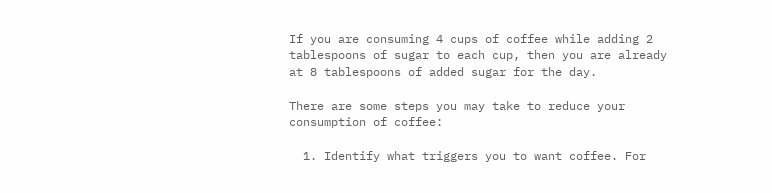If you are consuming 4 cups of coffee while adding 2 tablespoons of sugar to each cup, then you are already at 8 tablespoons of added sugar for the day.

There are some steps you may take to reduce your consumption of coffee:

  1. Identify what triggers you to want coffee. For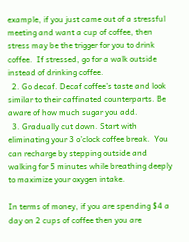example, if you just came out of a stressful meeting and want a cup of coffee, then stress may be the trigger for you to drink coffee.  If stressed, go for a walk outside instead of drinking coffee.
  2. Go decaf. Decaf coffee’s taste and look similar to their caffinated counterparts. Be aware of how much sugar you add.
  3. Gradually cut down. Start with eliminating your 3 o’clock coffee break.  You can recharge by stepping outside and walking for 5 minutes while breathing deeply to maximize your oxygen intake.

In terms of money, if you are spending $4 a day on 2 cups of coffee then you are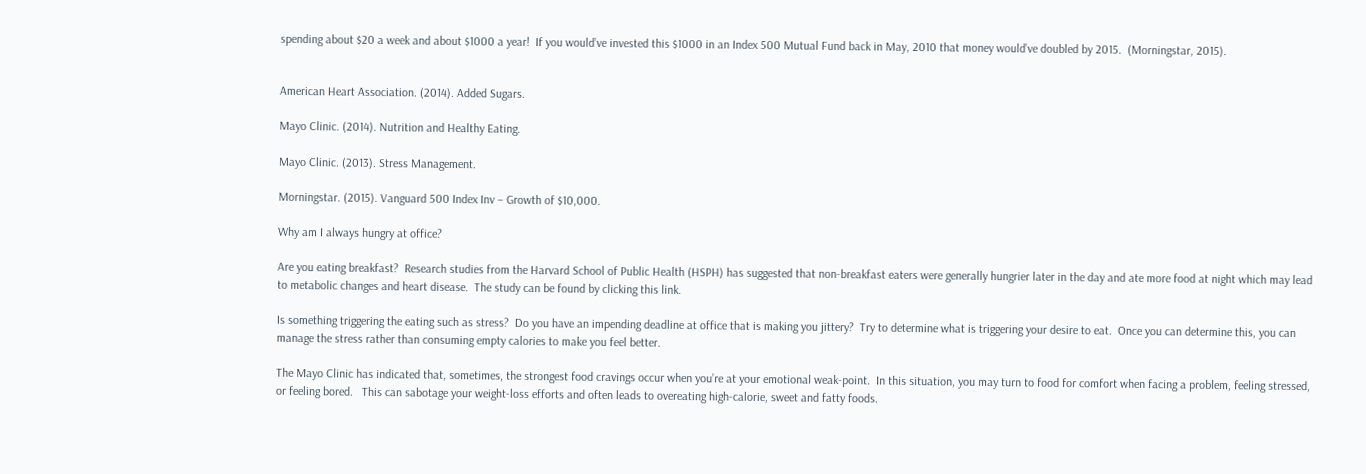spending about $20 a week and about $1000 a year!  If you would’ve invested this $1000 in an Index 500 Mutual Fund back in May, 2010 that money would’ve doubled by 2015.  (Morningstar, 2015).


American Heart Association. (2014). Added Sugars.

Mayo Clinic. (2014). Nutrition and Healthy Eating.

Mayo Clinic. (2013). Stress Management.

Morningstar. (2015). Vanguard 500 Index Inv – Growth of $10,000.

Why am I always hungry at office?

Are you eating breakfast?  Research studies from the Harvard School of Public Health (HSPH) has suggested that non-breakfast eaters were generally hungrier later in the day and ate more food at night which may lead to metabolic changes and heart disease.  The study can be found by clicking this link.

Is something triggering the eating such as stress?  Do you have an impending deadline at office that is making you jittery?  Try to determine what is triggering your desire to eat.  Once you can determine this, you can manage the stress rather than consuming empty calories to make you feel better.

The Mayo Clinic has indicated that, sometimes, the strongest food cravings occur when you’re at your emotional weak-point.  In this situation, you may turn to food for comfort when facing a problem, feeling stressed, or feeling bored.   This can sabotage your weight-loss efforts and often leads to overeating high-calorie, sweet and fatty foods.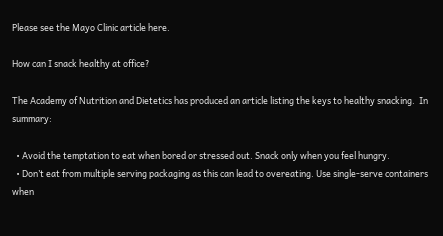Please see the Mayo Clinic article here.

How can I snack healthy at office?

The Academy of Nutrition and Dietetics has produced an article listing the keys to healthy snacking.  In summary:

  • Avoid the temptation to eat when bored or stressed out. Snack only when you feel hungry.
  • Don’t eat from multiple serving packaging as this can lead to overeating. Use single-serve containers when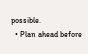possible.
  • Plan ahead before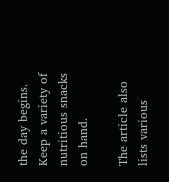the day begins. Keep a variety of nutritious snacks on hand.

The article also lists various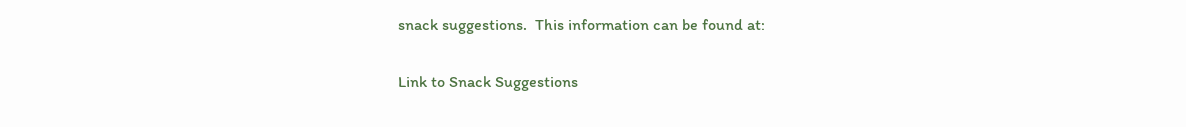snack suggestions.  This information can be found at:

Link to Snack Suggestions